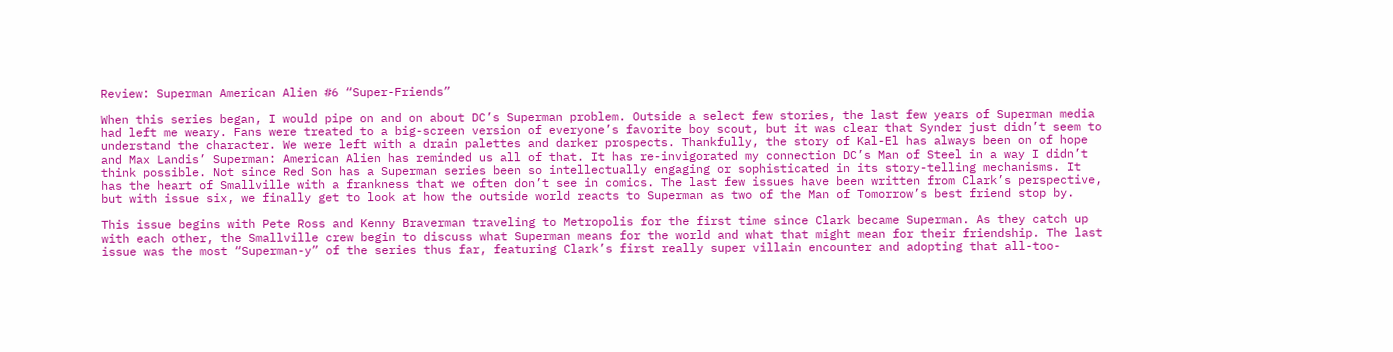Review: Superman American Alien #6 “Super-Friends”

When this series began, I would pipe on and on about DC’s Superman problem. Outside a select few stories, the last few years of Superman media had left me weary. Fans were treated to a big-screen version of everyone’s favorite boy scout, but it was clear that Synder just didn’t seem to understand the character. We were left with a drain palettes and darker prospects. Thankfully, the story of Kal-El has always been on of hope and Max Landis’ Superman: American Alien has reminded us all of that. It has re-invigorated my connection DC’s Man of Steel in a way I didn’t think possible. Not since Red Son has a Superman series been so intellectually engaging or sophisticated in its story-telling mechanisms. It has the heart of Smallville with a frankness that we often don’t see in comics. The last few issues have been written from Clark’s perspective, but with issue six, we finally get to look at how the outside world reacts to Superman as two of the Man of Tomorrow’s best friend stop by.

This issue begins with Pete Ross and Kenny Braverman traveling to Metropolis for the first time since Clark became Superman. As they catch up with each other, the Smallville crew begin to discuss what Superman means for the world and what that might mean for their friendship. The last issue was the most “Superman-y” of the series thus far, featuring Clark’s first really super villain encounter and adopting that all-too-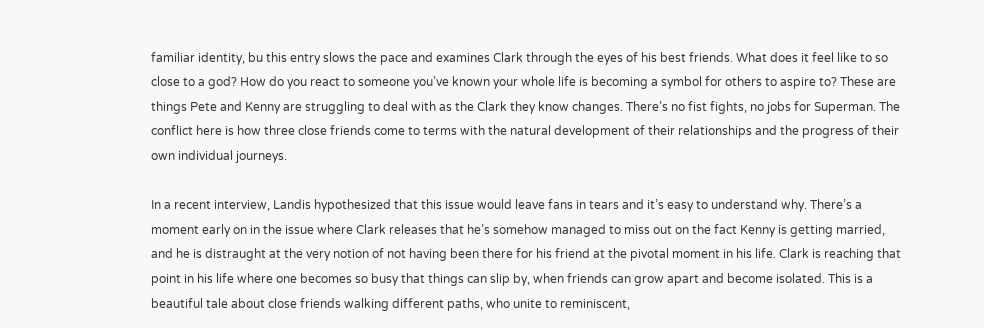familiar identity, bu this entry slows the pace and examines Clark through the eyes of his best friends. What does it feel like to so close to a god? How do you react to someone you’ve known your whole life is becoming a symbol for others to aspire to? These are things Pete and Kenny are struggling to deal with as the Clark they know changes. There’s no fist fights, no jobs for Superman. The conflict here is how three close friends come to terms with the natural development of their relationships and the progress of their own individual journeys.

In a recent interview, Landis hypothesized that this issue would leave fans in tears and it’s easy to understand why. There’s a moment early on in the issue where Clark releases that he’s somehow managed to miss out on the fact Kenny is getting married, and he is distraught at the very notion of not having been there for his friend at the pivotal moment in his life. Clark is reaching that point in his life where one becomes so busy that things can slip by, when friends can grow apart and become isolated. This is a beautiful tale about close friends walking different paths, who unite to reminiscent,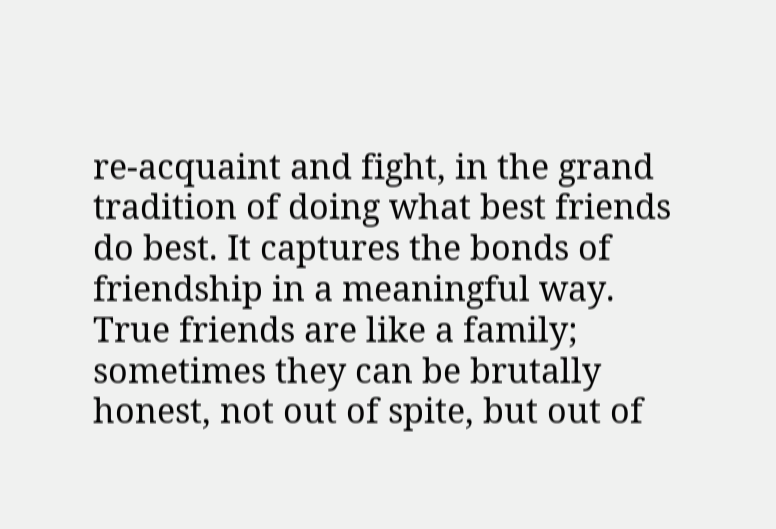re-acquaint and fight, in the grand tradition of doing what best friends do best. It captures the bonds of friendship in a meaningful way. True friends are like a family; sometimes they can be brutally honest, not out of spite, but out of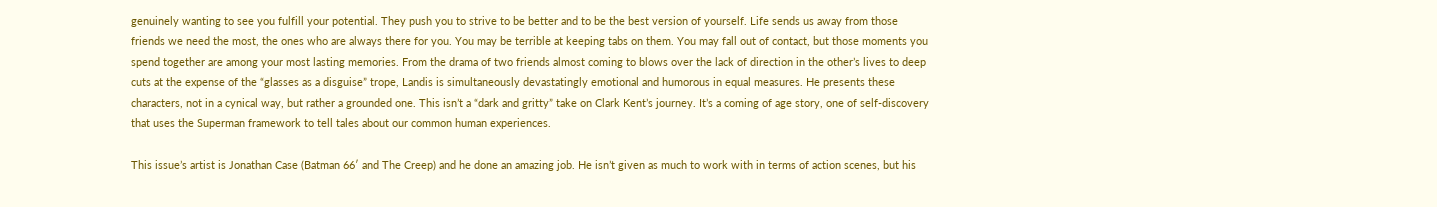genuinely wanting to see you fulfill your potential. They push you to strive to be better and to be the best version of yourself. Life sends us away from those friends we need the most, the ones who are always there for you. You may be terrible at keeping tabs on them. You may fall out of contact, but those moments you spend together are among your most lasting memories. From the drama of two friends almost coming to blows over the lack of direction in the other’s lives to deep cuts at the expense of the “glasses as a disguise” trope, Landis is simultaneously devastatingly emotional and humorous in equal measures. He presents these characters, not in a cynical way, but rather a grounded one. This isn’t a “dark and gritty” take on Clark Kent’s journey. It’s a coming of age story, one of self-discovery that uses the Superman framework to tell tales about our common human experiences.

This issue’s artist is Jonathan Case (Batman 66′ and The Creep) and he done an amazing job. He isn’t given as much to work with in terms of action scenes, but his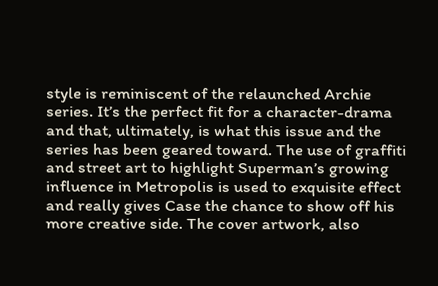style is reminiscent of the relaunched Archie series. It’s the perfect fit for a character-drama and that, ultimately, is what this issue and the series has been geared toward. The use of graffiti and street art to highlight Superman’s growing influence in Metropolis is used to exquisite effect and really gives Case the chance to show off his more creative side. The cover artwork, also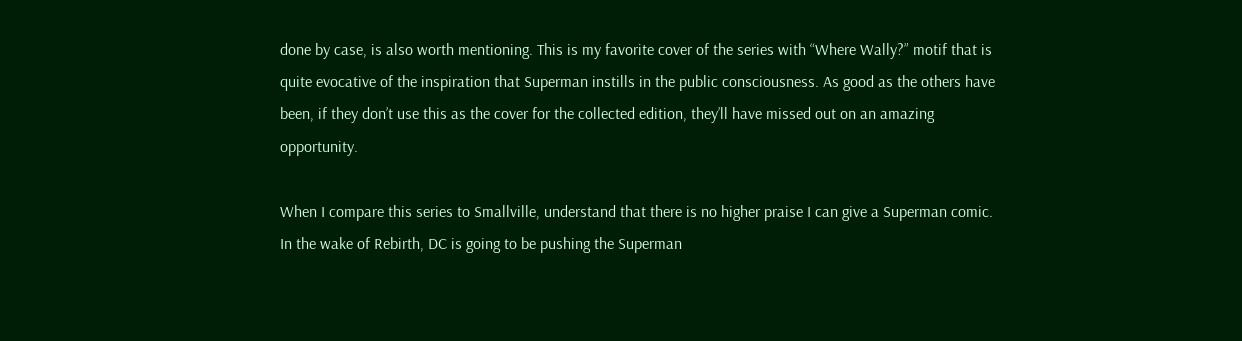done by case, is also worth mentioning. This is my favorite cover of the series with “Where Wally?” motif that is quite evocative of the inspiration that Superman instills in the public consciousness. As good as the others have been, if they don’t use this as the cover for the collected edition, they’ll have missed out on an amazing opportunity.

When I compare this series to Smallville, understand that there is no higher praise I can give a Superman comic. In the wake of Rebirth, DC is going to be pushing the Superman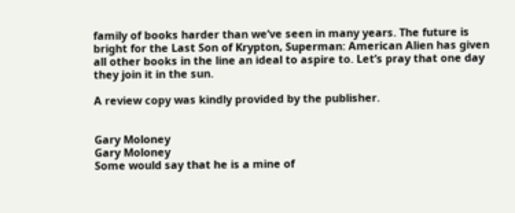family of books harder than we’ve seen in many years. The future is bright for the Last Son of Krypton, Superman: American Alien has given all other books in the line an ideal to aspire to. Let’s pray that one day they join it in the sun.

A review copy was kindly provided by the publisher.


Gary Moloney
Gary Moloney
Some would say that he is a mine of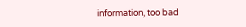information, too bad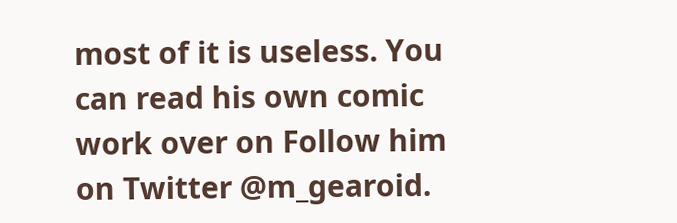most of it is useless. You can read his own comic work over on Follow him on Twitter @m_gearoid.